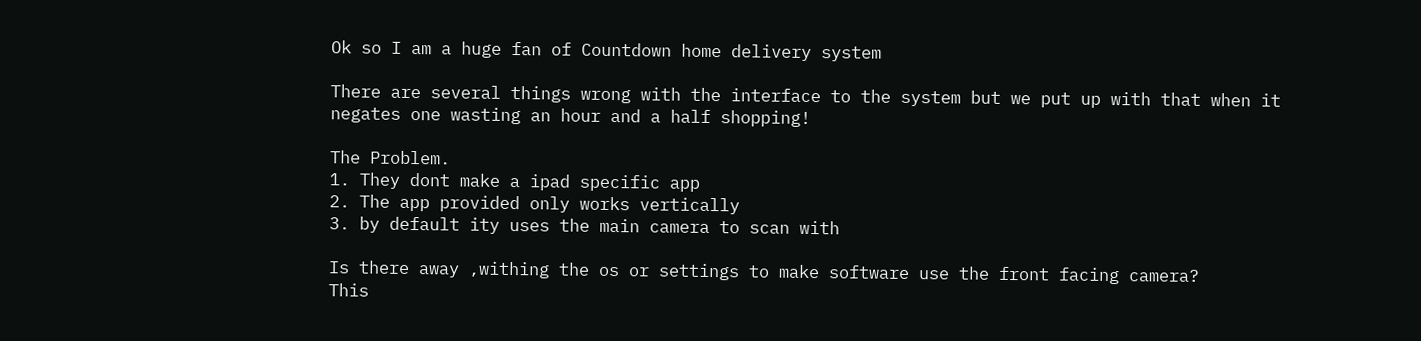Ok so I am a huge fan of Countdown home delivery system

There are several things wrong with the interface to the system but we put up with that when it negates one wasting an hour and a half shopping!

The Problem.
1. They dont make a ipad specific app
2. The app provided only works vertically
3. by default ity uses the main camera to scan with

Is there away ,withing the os or settings to make software use the front facing camera?
This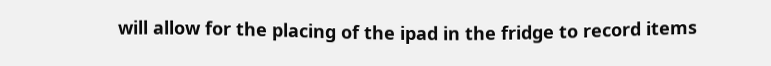will allow for the placing of the ipad in the fridge to record items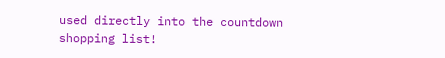used directly into the countdown shopping list!